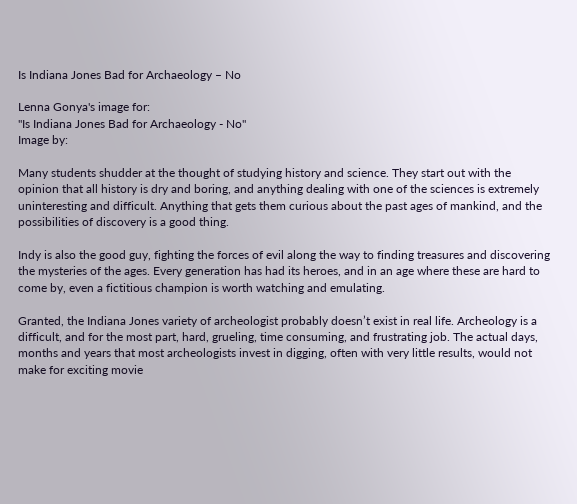Is Indiana Jones Bad for Archaeology – No

Lenna Gonya's image for:
"Is Indiana Jones Bad for Archaeology - No"
Image by:

Many students shudder at the thought of studying history and science. They start out with the opinion that all history is dry and boring, and anything dealing with one of the sciences is extremely uninteresting and difficult. Anything that gets them curious about the past ages of mankind, and the possibilities of discovery is a good thing.

Indy is also the good guy, fighting the forces of evil along the way to finding treasures and discovering the mysteries of the ages. Every generation has had its heroes, and in an age where these are hard to come by, even a fictitious champion is worth watching and emulating.

Granted, the Indiana Jones variety of archeologist probably doesn’t exist in real life. Archeology is a difficult, and for the most part, hard, grueling, time consuming, and frustrating job. The actual days, months and years that most archeologists invest in digging, often with very little results, would not make for exciting movie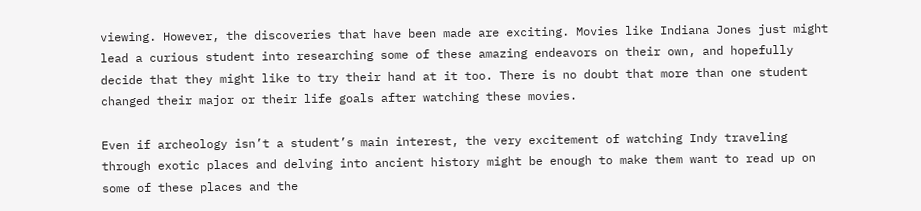viewing. However, the discoveries that have been made are exciting. Movies like Indiana Jones just might lead a curious student into researching some of these amazing endeavors on their own, and hopefully decide that they might like to try their hand at it too. There is no doubt that more than one student changed their major or their life goals after watching these movies.

Even if archeology isn’t a student’s main interest, the very excitement of watching Indy traveling through exotic places and delving into ancient history might be enough to make them want to read up on some of these places and the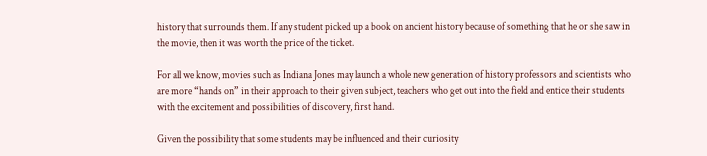history that surrounds them. If any student picked up a book on ancient history because of something that he or she saw in the movie, then it was worth the price of the ticket.

For all we know, movies such as Indiana Jones may launch a whole new generation of history professors and scientists who are more “hands on” in their approach to their given subject, teachers who get out into the field and entice their students with the excitement and possibilities of discovery, first hand.

Given the possibility that some students may be influenced and their curiosity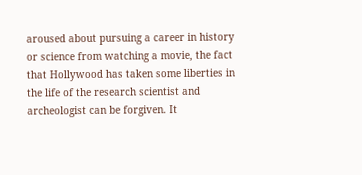aroused about pursuing a career in history or science from watching a movie, the fact that Hollywood has taken some liberties in the life of the research scientist and archeologist can be forgiven. It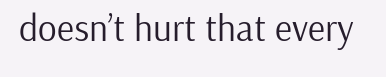doesn’t hurt that every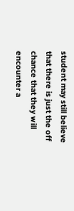student may still believe that there is just the off chance that they will encounter a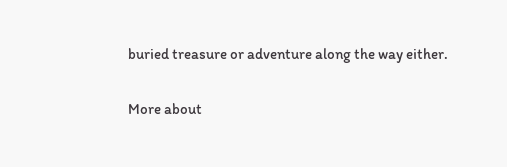buried treasure or adventure along the way either.

More about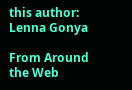this author: Lenna Gonya

From Around the Web